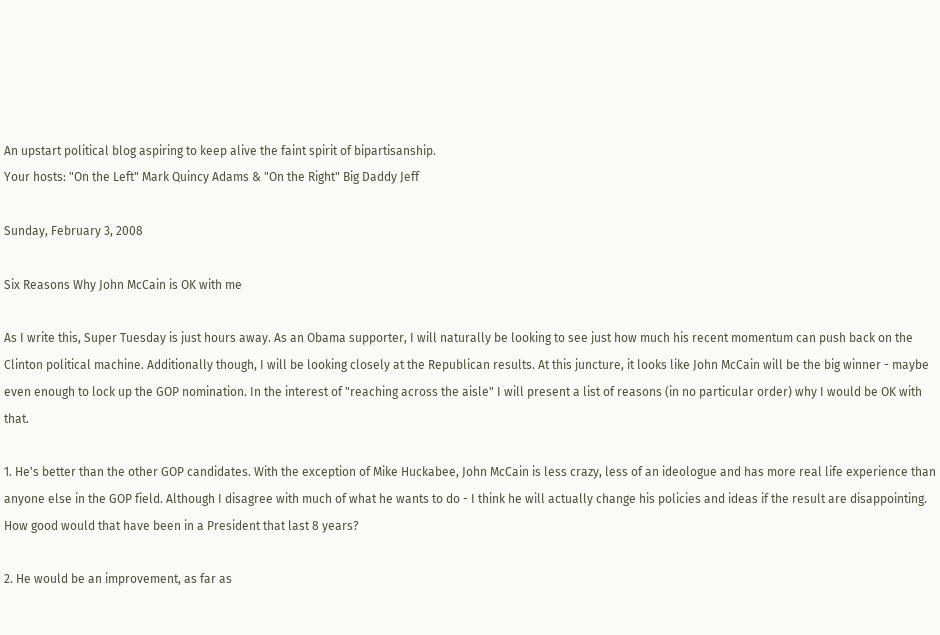An upstart political blog aspiring to keep alive the faint spirit of bipartisanship.
Your hosts: "On the Left" Mark Quincy Adams & "On the Right" Big Daddy Jeff

Sunday, February 3, 2008

Six Reasons Why John McCain is OK with me

As I write this, Super Tuesday is just hours away. As an Obama supporter, I will naturally be looking to see just how much his recent momentum can push back on the Clinton political machine. Additionally though, I will be looking closely at the Republican results. At this juncture, it looks like John McCain will be the big winner - maybe even enough to lock up the GOP nomination. In the interest of "reaching across the aisle" I will present a list of reasons (in no particular order) why I would be OK with that.

1. He's better than the other GOP candidates. With the exception of Mike Huckabee, John McCain is less crazy, less of an ideologue and has more real life experience than anyone else in the GOP field. Although I disagree with much of what he wants to do - I think he will actually change his policies and ideas if the result are disappointing. How good would that have been in a President that last 8 years?

2. He would be an improvement, as far as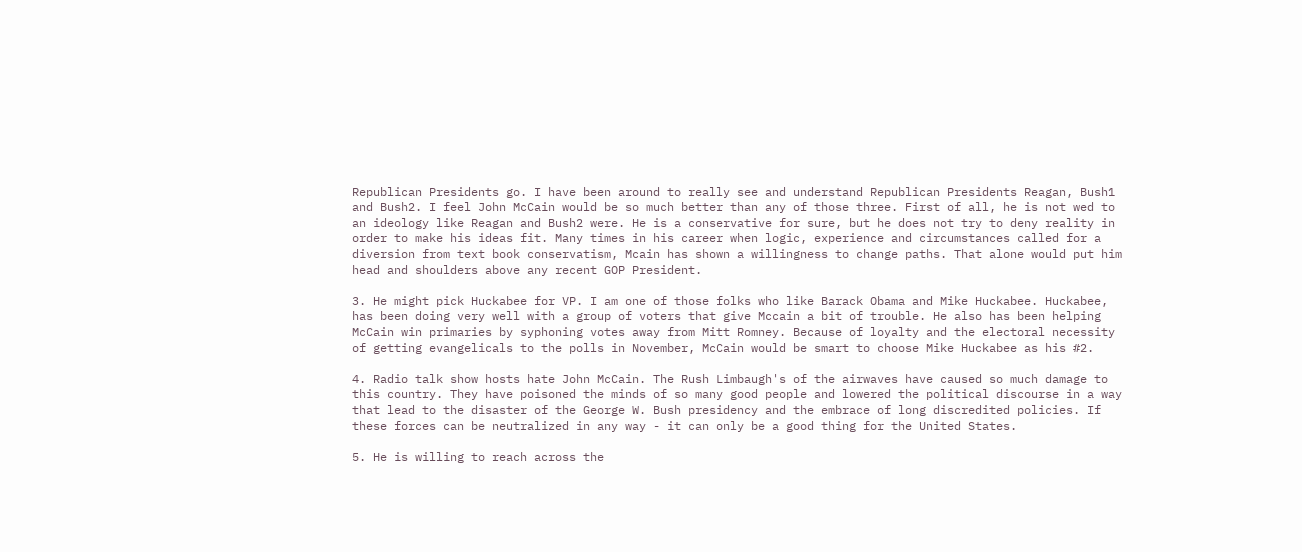Republican Presidents go. I have been around to really see and understand Republican Presidents Reagan, Bush1 and Bush2. I feel John McCain would be so much better than any of those three. First of all, he is not wed to an ideology like Reagan and Bush2 were. He is a conservative for sure, but he does not try to deny reality in order to make his ideas fit. Many times in his career when logic, experience and circumstances called for a diversion from text book conservatism, Mcain has shown a willingness to change paths. That alone would put him head and shoulders above any recent GOP President.

3. He might pick Huckabee for VP. I am one of those folks who like Barack Obama and Mike Huckabee. Huckabee, has been doing very well with a group of voters that give Mccain a bit of trouble. He also has been helping McCain win primaries by syphoning votes away from Mitt Romney. Because of loyalty and the electoral necessity of getting evangelicals to the polls in November, McCain would be smart to choose Mike Huckabee as his #2.

4. Radio talk show hosts hate John McCain. The Rush Limbaugh's of the airwaves have caused so much damage to this country. They have poisoned the minds of so many good people and lowered the political discourse in a way that lead to the disaster of the George W. Bush presidency and the embrace of long discredited policies. If these forces can be neutralized in any way - it can only be a good thing for the United States.

5. He is willing to reach across the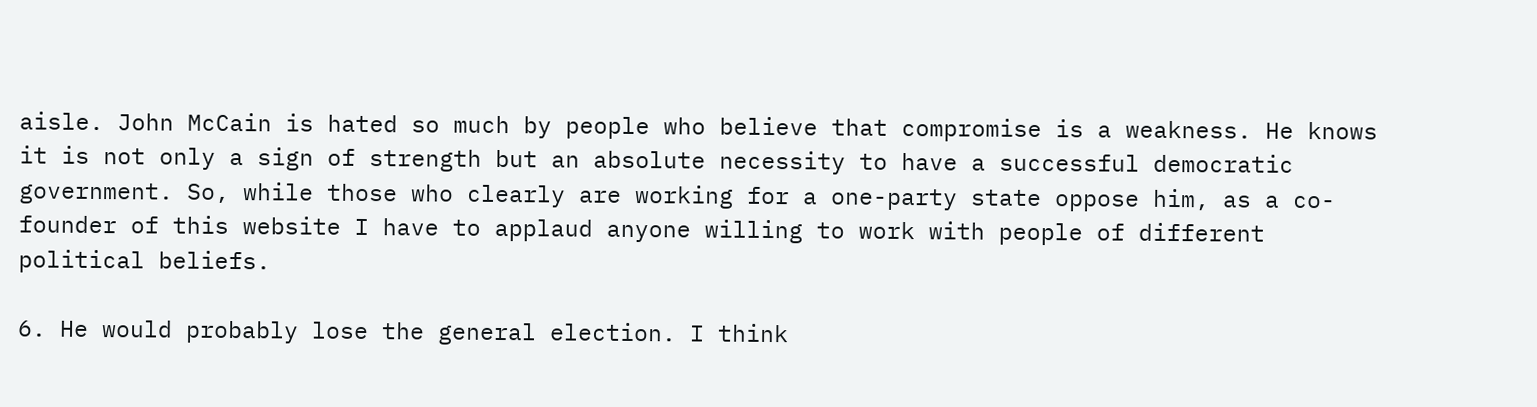aisle. John McCain is hated so much by people who believe that compromise is a weakness. He knows it is not only a sign of strength but an absolute necessity to have a successful democratic government. So, while those who clearly are working for a one-party state oppose him, as a co-founder of this website I have to applaud anyone willing to work with people of different political beliefs.

6. He would probably lose the general election. I think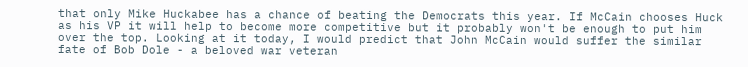that only Mike Huckabee has a chance of beating the Democrats this year. If McCain chooses Huck as his VP it will help to become more competitive but it probably won't be enough to put him over the top. Looking at it today, I would predict that John McCain would suffer the similar fate of Bob Dole - a beloved war veteran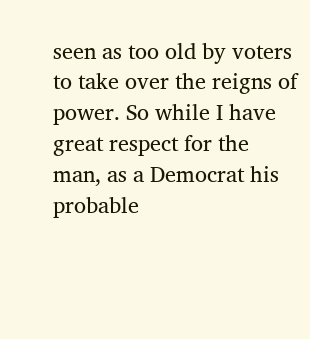seen as too old by voters to take over the reigns of power. So while I have great respect for the man, as a Democrat his probable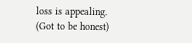loss is appealing. (Got to be honest)